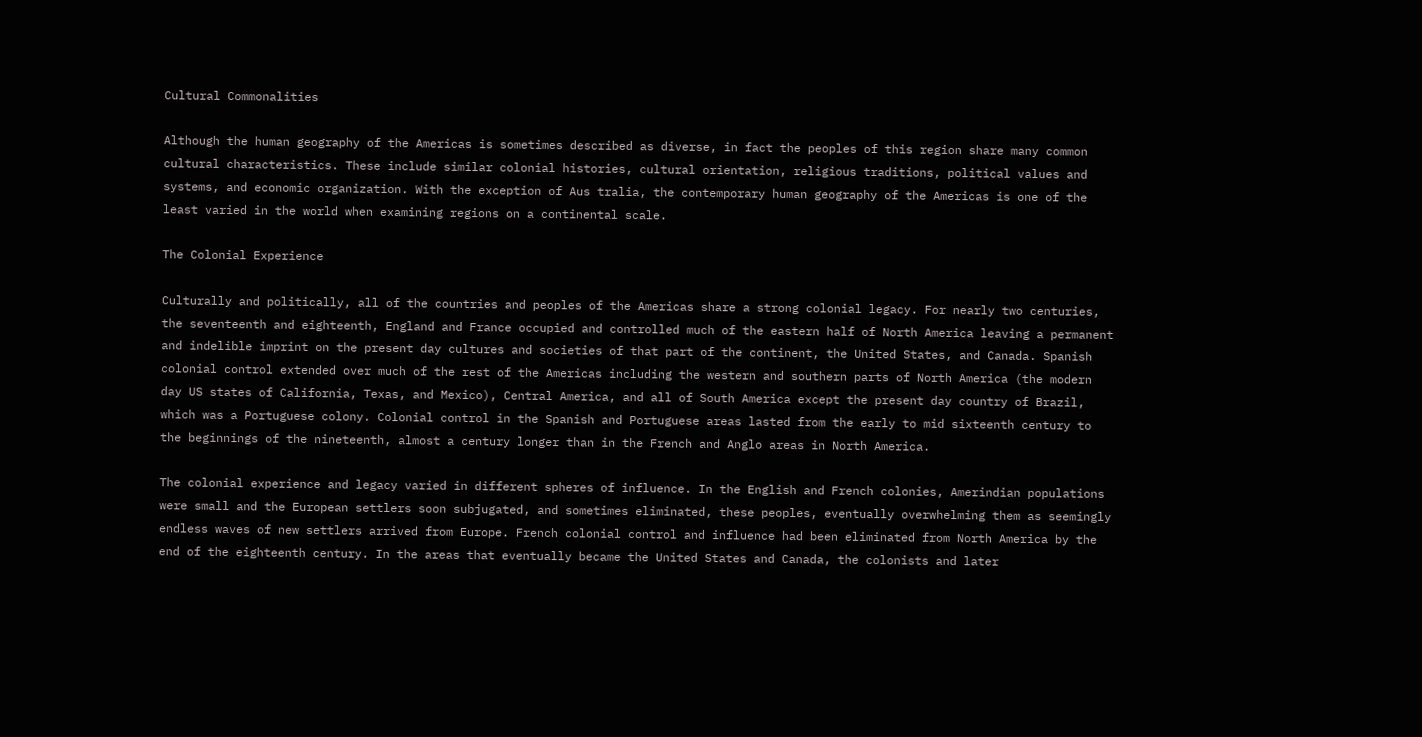Cultural Commonalities

Although the human geography of the Americas is sometimes described as diverse, in fact the peoples of this region share many common cultural characteristics. These include similar colonial histories, cultural orientation, religious traditions, political values and systems, and economic organization. With the exception of Aus tralia, the contemporary human geography of the Americas is one of the least varied in the world when examining regions on a continental scale.

The Colonial Experience

Culturally and politically, all of the countries and peoples of the Americas share a strong colonial legacy. For nearly two centuries, the seventeenth and eighteenth, England and France occupied and controlled much of the eastern half of North America leaving a permanent and indelible imprint on the present day cultures and societies of that part of the continent, the United States, and Canada. Spanish colonial control extended over much of the rest of the Americas including the western and southern parts of North America (the modern day US states of California, Texas, and Mexico), Central America, and all of South America except the present day country of Brazil, which was a Portuguese colony. Colonial control in the Spanish and Portuguese areas lasted from the early to mid sixteenth century to the beginnings of the nineteenth, almost a century longer than in the French and Anglo areas in North America.

The colonial experience and legacy varied in different spheres of influence. In the English and French colonies, Amerindian populations were small and the European settlers soon subjugated, and sometimes eliminated, these peoples, eventually overwhelming them as seemingly endless waves of new settlers arrived from Europe. French colonial control and influence had been eliminated from North America by the end of the eighteenth century. In the areas that eventually became the United States and Canada, the colonists and later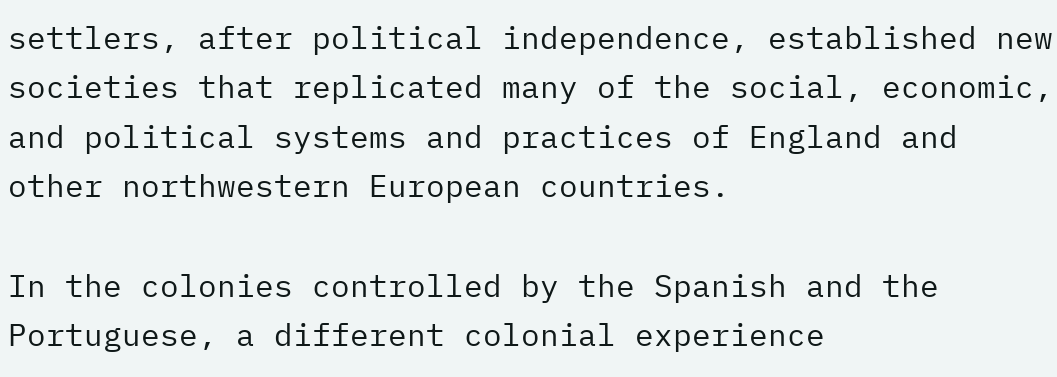settlers, after political independence, established new societies that replicated many of the social, economic, and political systems and practices of England and other northwestern European countries.

In the colonies controlled by the Spanish and the Portuguese, a different colonial experience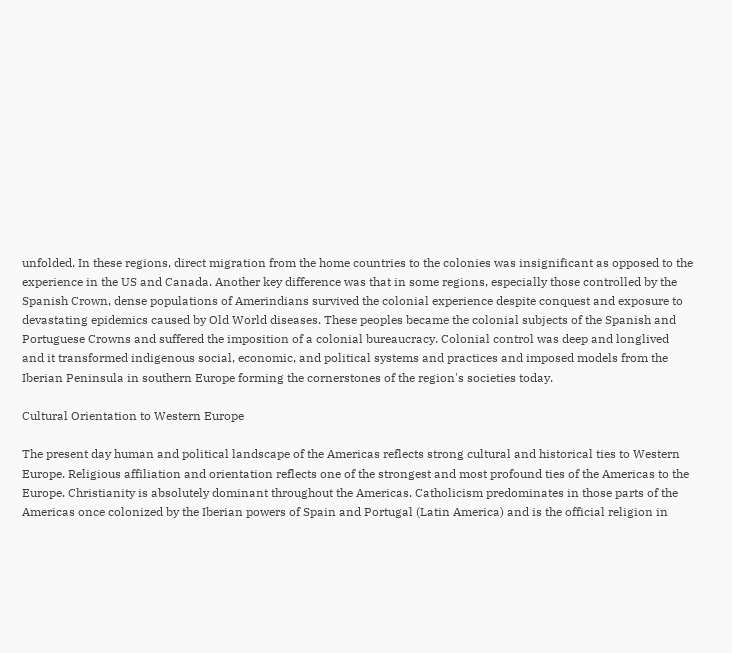unfolded. In these regions, direct migration from the home countries to the colonies was insignificant as opposed to the experience in the US and Canada. Another key difference was that in some regions, especially those controlled by the Spanish Crown, dense populations of Amerindians survived the colonial experience despite conquest and exposure to devastating epidemics caused by Old World diseases. These peoples became the colonial subjects of the Spanish and Portuguese Crowns and suffered the imposition of a colonial bureaucracy. Colonial control was deep and longlived and it transformed indigenous social, economic, and political systems and practices and imposed models from the Iberian Peninsula in southern Europe forming the cornerstones of the region's societies today.

Cultural Orientation to Western Europe

The present day human and political landscape of the Americas reflects strong cultural and historical ties to Western Europe. Religious affiliation and orientation reflects one of the strongest and most profound ties of the Americas to the Europe. Christianity is absolutely dominant throughout the Americas. Catholicism predominates in those parts of the Americas once colonized by the Iberian powers of Spain and Portugal (Latin America) and is the official religion in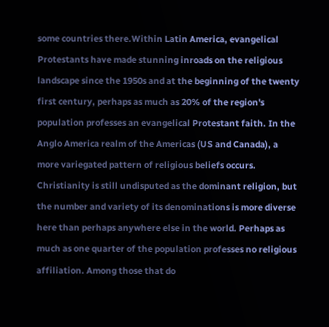some countries there.Within Latin America, evangelical Protestants have made stunning inroads on the religious landscape since the 1950s and at the beginning of the twenty first century, perhaps as much as 20% of the region's population professes an evangelical Protestant faith. In the Anglo America realm of the Americas (US and Canada), a more variegated pattern of religious beliefs occurs. Christianity is still undisputed as the dominant religion, but the number and variety of its denominations is more diverse here than perhaps anywhere else in the world. Perhaps as much as one quarter of the population professes no religious affiliation. Among those that do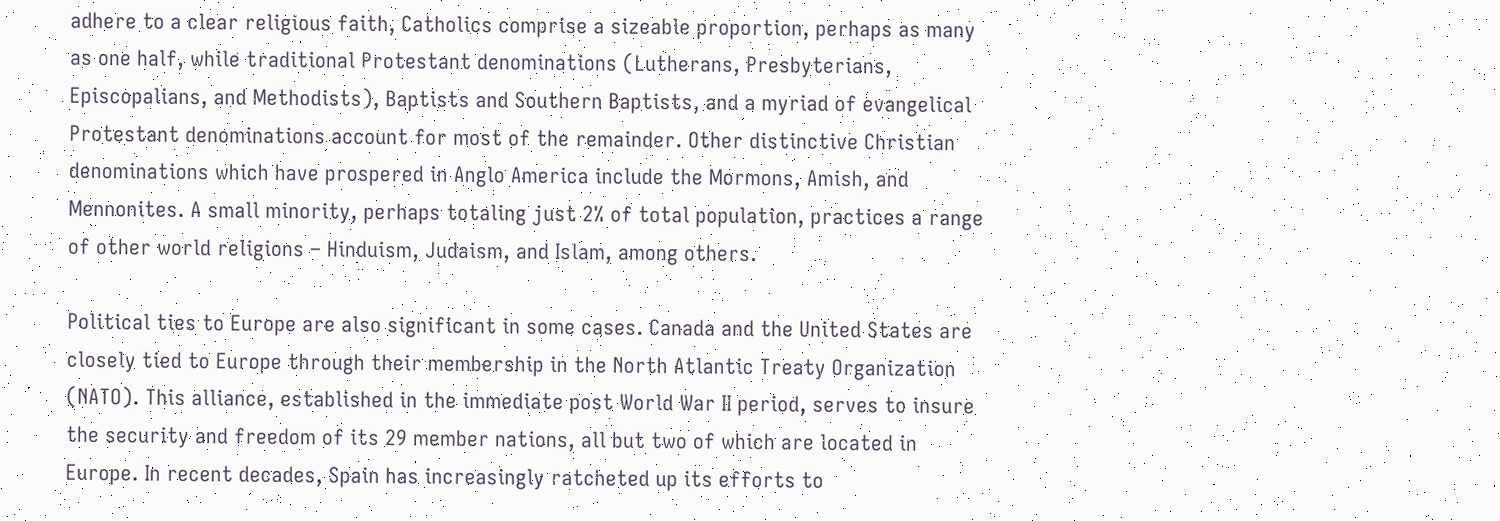adhere to a clear religious faith, Catholics comprise a sizeable proportion, perhaps as many as one half, while traditional Protestant denominations (Lutherans, Presbyterians, Episcopalians, and Methodists), Baptists and Southern Baptists, and a myriad of evangelical Protestant denominations account for most of the remainder. Other distinctive Christian denominations which have prospered in Anglo America include the Mormons, Amish, and Mennonites. A small minority, perhaps totaling just 2% of total population, practices a range of other world religions – Hinduism, Judaism, and Islam, among others.

Political ties to Europe are also significant in some cases. Canada and the United States are closely tied to Europe through their membership in the North Atlantic Treaty Organization (NATO). This alliance, established in the immediate post World War II period, serves to insure the security and freedom of its 29 member nations, all but two of which are located in Europe. In recent decades, Spain has increasingly ratcheted up its efforts to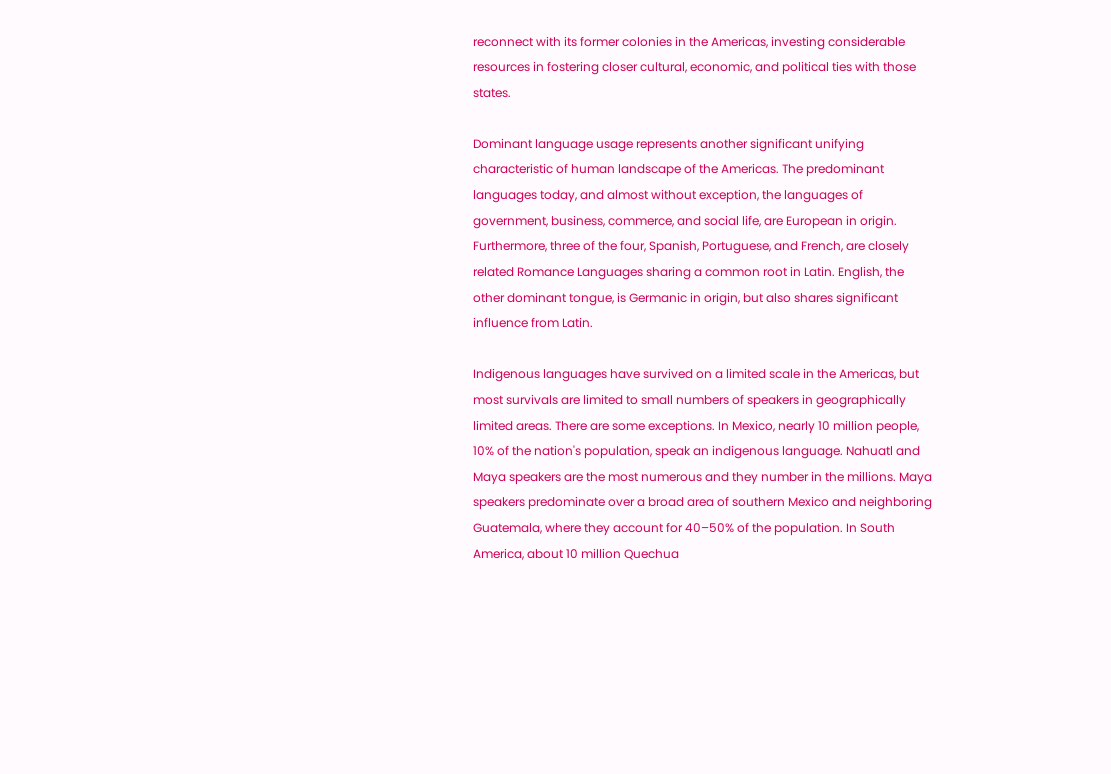reconnect with its former colonies in the Americas, investing considerable resources in fostering closer cultural, economic, and political ties with those states.

Dominant language usage represents another significant unifying characteristic of human landscape of the Americas. The predominant languages today, and almost without exception, the languages of government, business, commerce, and social life, are European in origin. Furthermore, three of the four, Spanish, Portuguese, and French, are closely related Romance Languages sharing a common root in Latin. English, the other dominant tongue, is Germanic in origin, but also shares significant influence from Latin.

Indigenous languages have survived on a limited scale in the Americas, but most survivals are limited to small numbers of speakers in geographically limited areas. There are some exceptions. In Mexico, nearly 10 million people, 10% of the nation's population, speak an indigenous language. Nahuatl and Maya speakers are the most numerous and they number in the millions. Maya speakers predominate over a broad area of southern Mexico and neighboring Guatemala, where they account for 40–50% of the population. In South America, about 10 million Quechua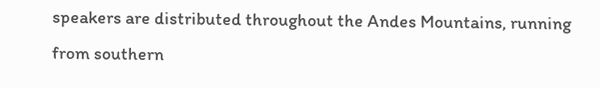speakers are distributed throughout the Andes Mountains, running from southern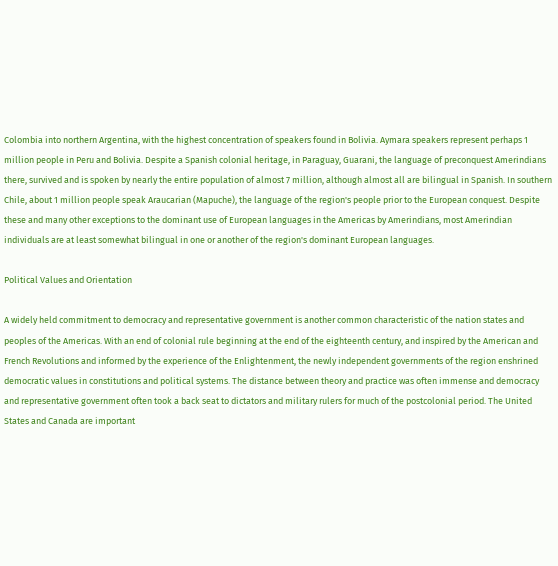Colombia into northern Argentina, with the highest concentration of speakers found in Bolivia. Aymara speakers represent perhaps 1 million people in Peru and Bolivia. Despite a Spanish colonial heritage, in Paraguay, Guarani, the language of preconquest Amerindians there, survived and is spoken by nearly the entire population of almost 7 million, although almost all are bilingual in Spanish. In southern Chile, about 1 million people speak Araucarian (Mapuche), the language of the region's people prior to the European conquest. Despite these and many other exceptions to the dominant use of European languages in the Americas by Amerindians, most Amerindian individuals are at least somewhat bilingual in one or another of the region's dominant European languages.

Political Values and Orientation

A widely held commitment to democracy and representative government is another common characteristic of the nation states and peoples of the Americas. With an end of colonial rule beginning at the end of the eighteenth century, and inspired by the American and French Revolutions and informed by the experience of the Enlightenment, the newly independent governments of the region enshrined democratic values in constitutions and political systems. The distance between theory and practice was often immense and democracy and representative government often took a back seat to dictators and military rulers for much of the postcolonial period. The United States and Canada are important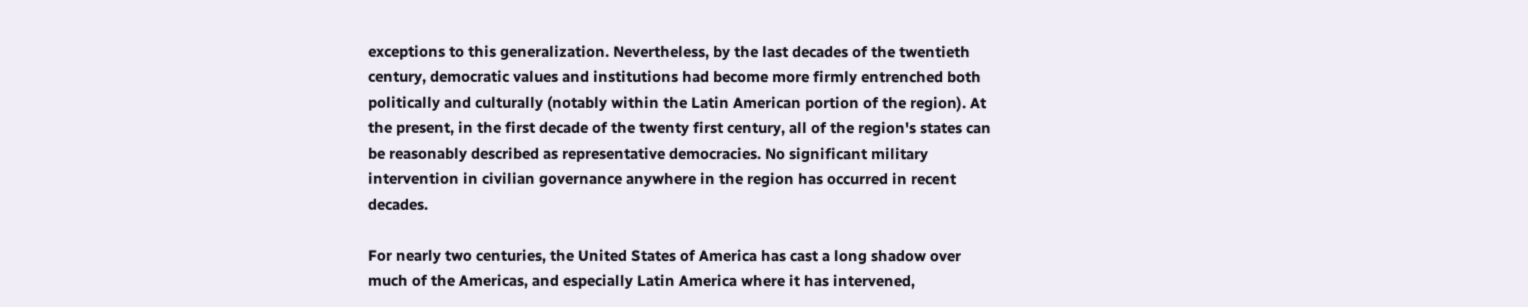exceptions to this generalization. Nevertheless, by the last decades of the twentieth century, democratic values and institutions had become more firmly entrenched both politically and culturally (notably within the Latin American portion of the region). At the present, in the first decade of the twenty first century, all of the region's states can be reasonably described as representative democracies. No significant military intervention in civilian governance anywhere in the region has occurred in recent decades.

For nearly two centuries, the United States of America has cast a long shadow over much of the Americas, and especially Latin America where it has intervened,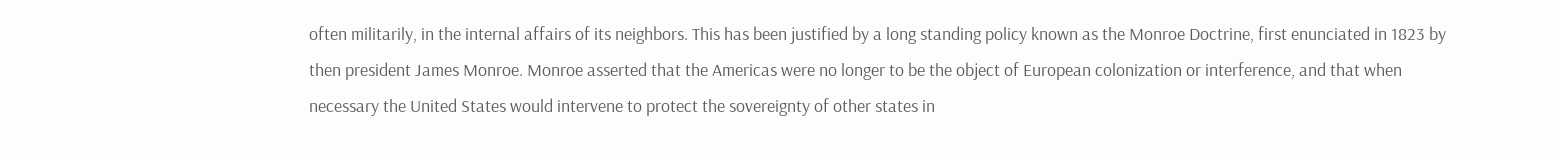often militarily, in the internal affairs of its neighbors. This has been justified by a long standing policy known as the Monroe Doctrine, first enunciated in 1823 by then president James Monroe. Monroe asserted that the Americas were no longer to be the object of European colonization or interference, and that when necessary the United States would intervene to protect the sovereignty of other states in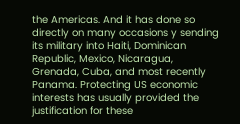the Americas. And it has done so directly on many occasions y sending its military into Haiti, Dominican Republic, Mexico, Nicaragua, Grenada, Cuba, and most recently Panama. Protecting US economic interests has usually provided the justification for these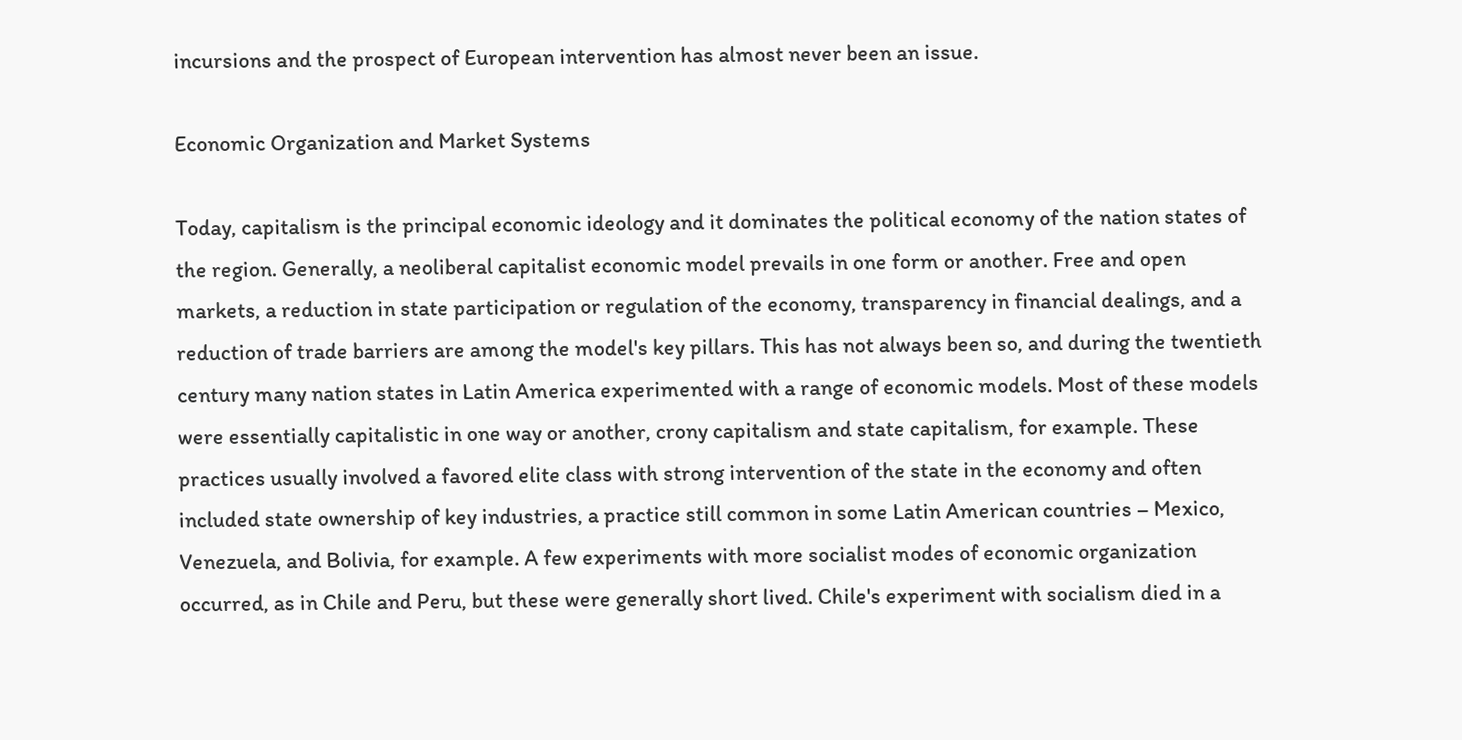incursions and the prospect of European intervention has almost never been an issue.

Economic Organization and Market Systems

Today, capitalism is the principal economic ideology and it dominates the political economy of the nation states of the region. Generally, a neoliberal capitalist economic model prevails in one form or another. Free and open markets, a reduction in state participation or regulation of the economy, transparency in financial dealings, and a reduction of trade barriers are among the model's key pillars. This has not always been so, and during the twentieth century many nation states in Latin America experimented with a range of economic models. Most of these models were essentially capitalistic in one way or another, crony capitalism and state capitalism, for example. These practices usually involved a favored elite class with strong intervention of the state in the economy and often included state ownership of key industries, a practice still common in some Latin American countries – Mexico, Venezuela, and Bolivia, for example. A few experiments with more socialist modes of economic organization occurred, as in Chile and Peru, but these were generally short lived. Chile's experiment with socialism died in a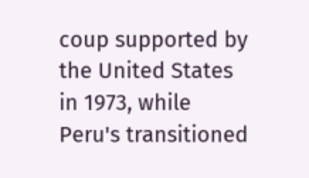coup supported by the United States in 1973, while Peru's transitioned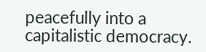peacefully into a capitalistic democracy.